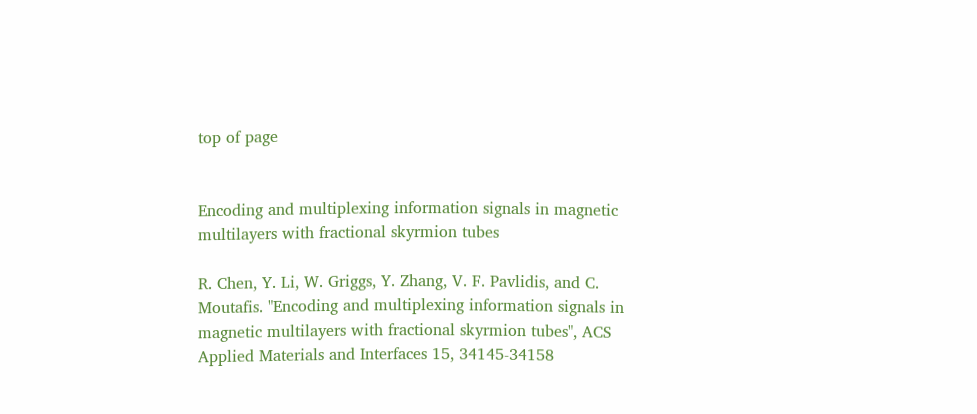top of page


Encoding and multiplexing information signals in magnetic multilayers with fractional skyrmion tubes

R. Chen, Y. Li, W. Griggs, Y. Zhang, V. F. Pavlidis, and C. Moutafis. "Encoding and multiplexing information signals in magnetic multilayers with fractional skyrmion tubes", ACS Applied Materials and Interfaces 15, 34145-34158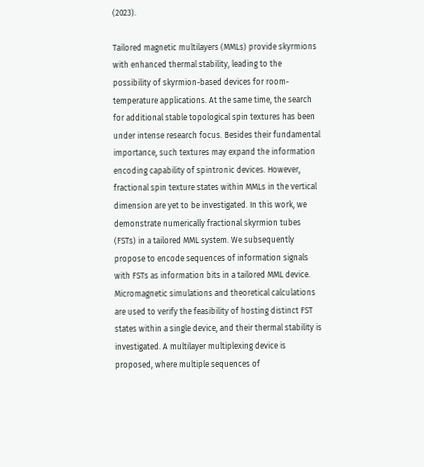(2023).

Tailored magnetic multilayers (MMLs) provide skyrmions with enhanced thermal stability, leading to the possibility of skyrmion-based devices for room-temperature applications. At the same time, the search for additional stable topological spin textures has been under intense research focus. Besides their fundamental importance, such textures may expand the information encoding capability of spintronic devices. However, fractional spin texture states within MMLs in the vertical dimension are yet to be investigated. In this work, we demonstrate numerically fractional skyrmion tubes (FSTs) in a tailored MML system. We subsequently propose to encode sequences of information signals with FSTs as information bits in a tailored MML device. Micromagnetic simulations and theoretical calculations are used to verify the feasibility of hosting distinct FST states within a single device, and their thermal stability is investigated. A multilayer multiplexing device is proposed, where multiple sequences of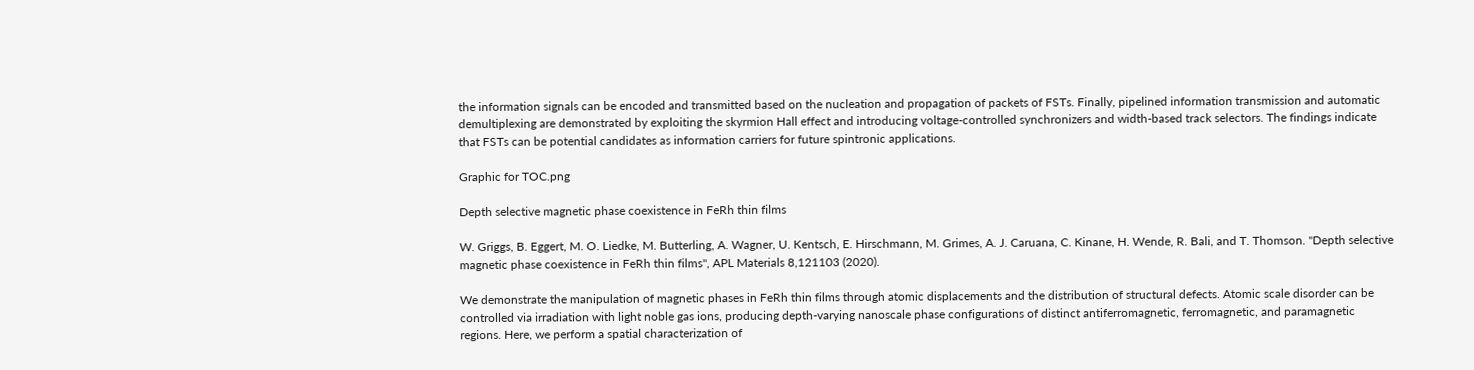the information signals can be encoded and transmitted based on the nucleation and propagation of packets of FSTs. Finally, pipelined information transmission and automatic demultiplexing are demonstrated by exploiting the skyrmion Hall effect and introducing voltage-controlled synchronizers and width-based track selectors. The findings indicate that FSTs can be potential candidates as information carriers for future spintronic applications.

Graphic for TOC.png

Depth selective magnetic phase coexistence in FeRh thin films

W. Griggs, B. Eggert, M. O. Liedke, M. Butterling, A. Wagner, U. Kentsch, E. Hirschmann, M. Grimes, A. J. Caruana, C. Kinane, H. Wende, R. Bali, and T. Thomson. "Depth selective magnetic phase coexistence in FeRh thin films", APL Materials 8,121103 (2020).

We demonstrate the manipulation of magnetic phases in FeRh thin films through atomic displacements and the distribution of structural defects. Atomic scale disorder can be controlled via irradiation with light noble gas ions, producing depth-varying nanoscale phase configurations of distinct antiferromagnetic, ferromagnetic, and paramagnetic regions. Here, we perform a spatial characterization of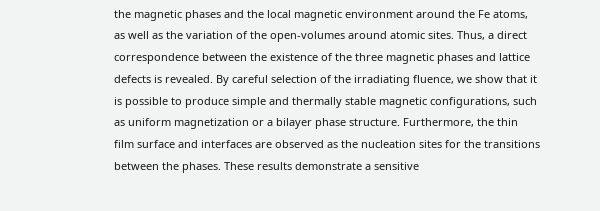the magnetic phases and the local magnetic environment around the Fe atoms, as well as the variation of the open-volumes around atomic sites. Thus, a direct correspondence between the existence of the three magnetic phases and lattice defects is revealed. By careful selection of the irradiating fluence, we show that it is possible to produce simple and thermally stable magnetic configurations, such as uniform magnetization or a bilayer phase structure. Furthermore, the thin film surface and interfaces are observed as the nucleation sites for the transitions between the phases. These results demonstrate a sensitive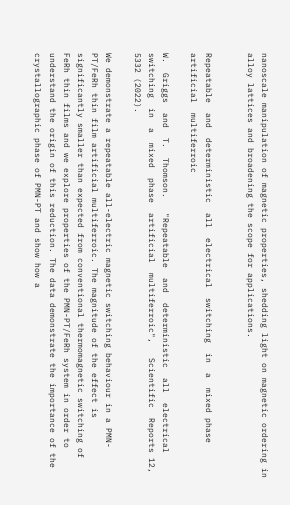nanoscale manipulation of magnetic properties, shedding light on magnetic ordering in alloy lattices and broadening the scope for applications.


Repeatable  and  deterministic  all  electrical  switching  in  a  mixed phase  artificial  multiferroic

W.  Griggs  and  T.  Thomson.   "Repeatable  and  deterministic  all  electrical  switching  in  a  mixed  phase  artificial  multiferroic",   Scientific  Reports 12, 5332 (2022).

We demonstrate a repeatable all-electric magnetic switching behaviour in a PMN-PT/FeRh thin film artificial multiferroic. The magnitude of the effect is significantly smaller than expected from conventional thermomagnetic switching of FeRh thin films and we explore properties of the PMN-PT/FeRh system in order to understand the origin of this reduction. The data demonstrate the importance of the crystallographic phase of PMN-PT and show how a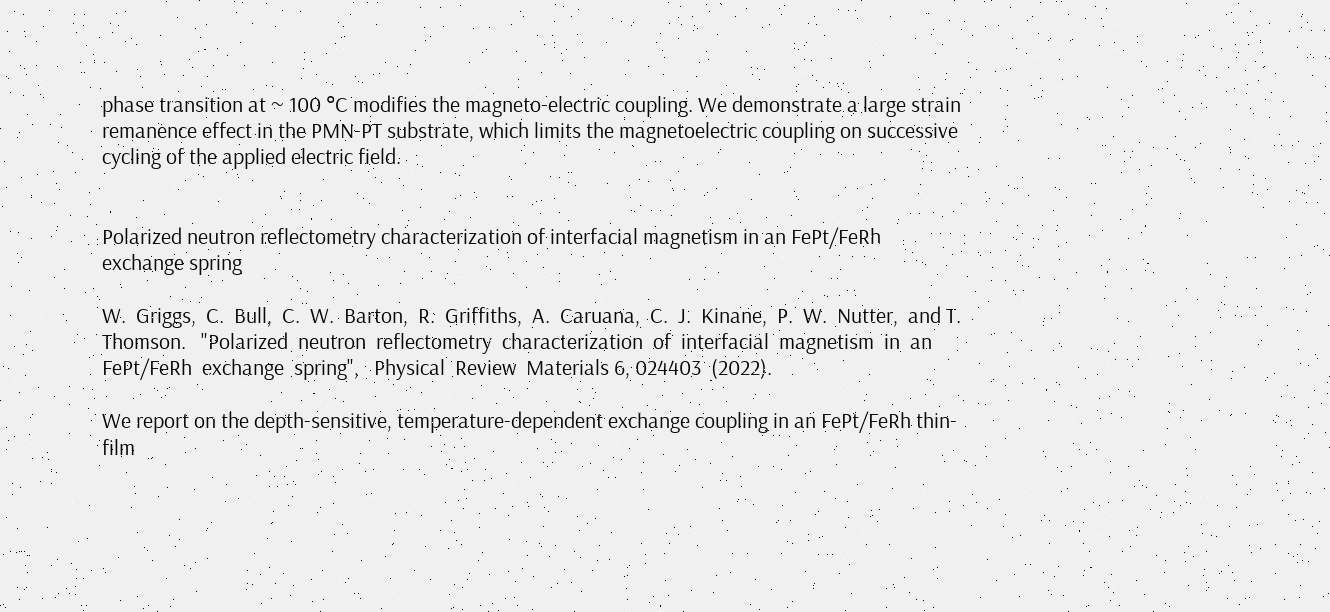phase transition at ~ 100 °C modifies the magneto-electric coupling. We demonstrate a large strain remanence effect in the PMN-PT substrate, which limits the magnetoelectric coupling on successive cycling of the applied electric field.


Polarized neutron reflectometry characterization of interfacial magnetism in an FePt/FeRh exchange spring

W.  Griggs,  C.  Bull,  C.  W.  Barton,  R.  Griffiths,  A.  Caruana,  C.  J.  Kinane,  P.  W.  Nutter,  and T.  Thomson.   "Polarized  neutron  reflectometry  characterization  of  interfacial  magnetism  in  an  FePt/FeRh  exchange  spring",   Physical  Review  Materials 6, 024403  (2022).

We report on the depth-sensitive, temperature-dependent exchange coupling in an FePt/FeRh thin-film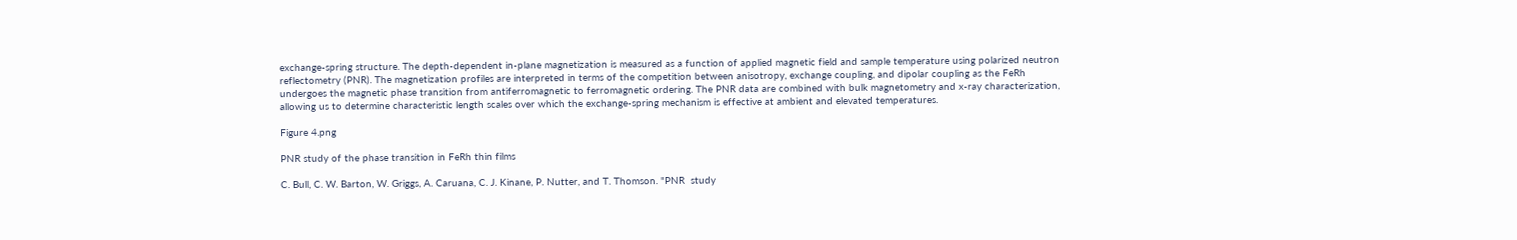exchange-spring structure. The depth-dependent in-plane magnetization is measured as a function of applied magnetic field and sample temperature using polarized neutron reflectometry (PNR). The magnetization profiles are interpreted in terms of the competition between anisotropy, exchange coupling, and dipolar coupling as the FeRh undergoes the magnetic phase transition from antiferromagnetic to ferromagnetic ordering. The PNR data are combined with bulk magnetometry and x-ray characterization, allowing us to determine characteristic length scales over which the exchange-spring mechanism is effective at ambient and elevated temperatures.

Figure 4.png

PNR study of the phase transition in FeRh thin films

C. Bull, C. W. Barton, W. Griggs, A. Caruana, C. J. Kinane, P. Nutter, and T. Thomson. "PNR  study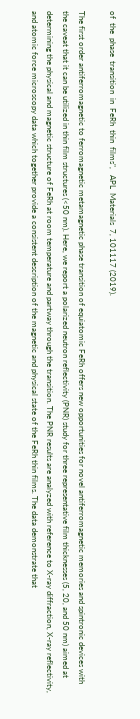of  the  phase  transition  in  FeRh  thin  films",   APL  Materials  7, 101117 (2019).

The first order antiferromagnetic to ferromagnetic metamagnetic phase transition of equiatomic FeRh offers new opportunities for novel antiferromagnetic memories and spintronic devices with the caveat that it can be utilized in thin film structures (<50 nm). Here, we report a polarized neutron reflectivity (PNR) study for three representative film thicknesses (5, 20, and 50 nm) aimed at determining the physical and magnetic structure of FeRh at room temperature and partway through the transition. The PNR results are analyzed with reference to X-ray diffraction, X-ray reflectivity, and atomic force microscopy data which together provide a consistent description of the magnetic and physical state of the FeRh thin films. The data demonstrate that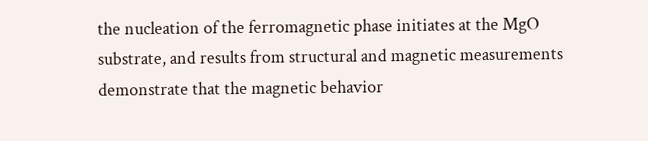the nucleation of the ferromagnetic phase initiates at the MgO substrate, and results from structural and magnetic measurements demonstrate that the magnetic behavior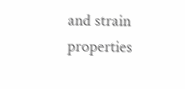and strain properties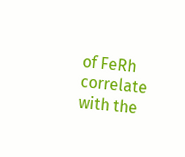of FeRh correlate with the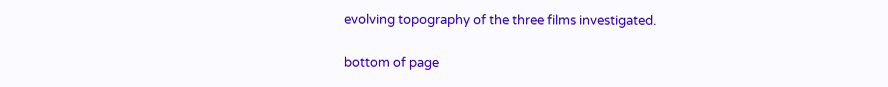evolving topography of the three films investigated.

bottom of page